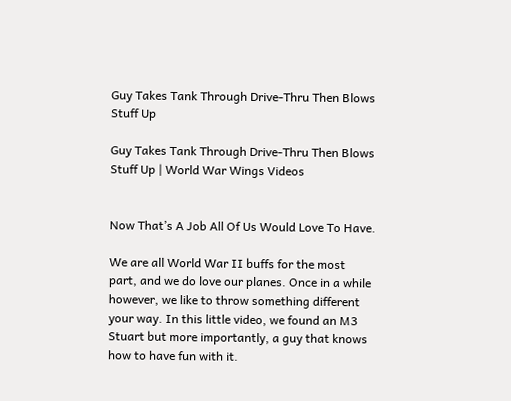Guy Takes Tank Through Drive-Thru Then Blows Stuff Up

Guy Takes Tank Through Drive-Thru Then Blows Stuff Up | World War Wings Videos


Now That’s A Job All Of Us Would Love To Have.

We are all World War II buffs for the most part, and we do love our planes. Once in a while however, we like to throw something different your way. In this little video, we found an M3 Stuart but more importantly, a guy that knows how to have fun with it.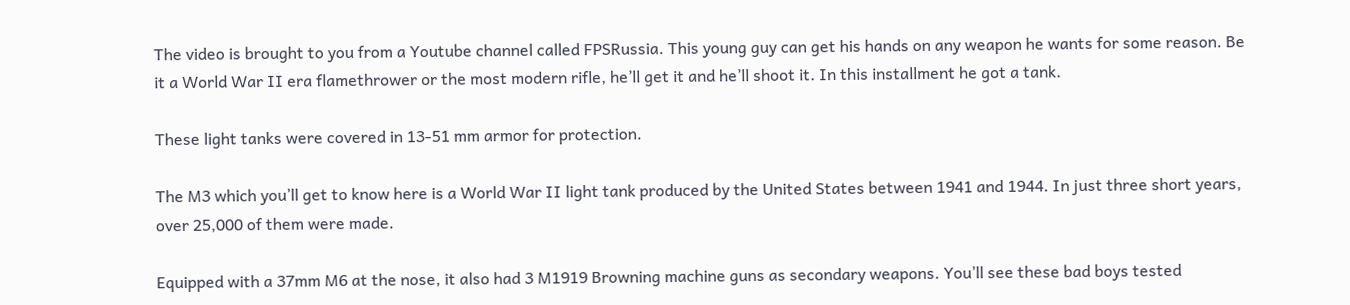The video is brought to you from a Youtube channel called FPSRussia. This young guy can get his hands on any weapon he wants for some reason. Be it a World War II era flamethrower or the most modern rifle, he’ll get it and he’ll shoot it. In this installment he got a tank.

These light tanks were covered in 13-51 mm armor for protection.

The M3 which you’ll get to know here is a World War II light tank produced by the United States between 1941 and 1944. In just three short years, over 25,000 of them were made.

Equipped with a 37mm M6 at the nose, it also had 3 M1919 Browning machine guns as secondary weapons. You’ll see these bad boys tested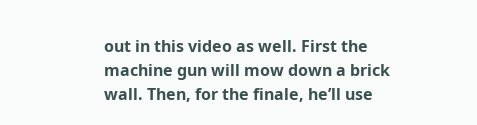out in this video as well. First the machine gun will mow down a brick wall. Then, for the finale, he’ll use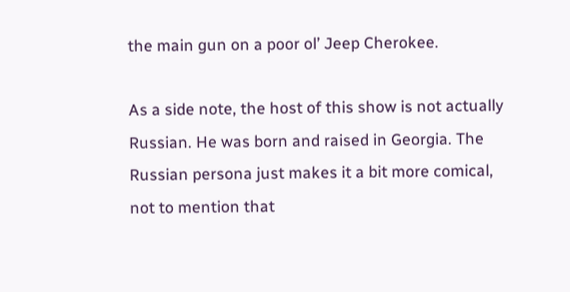the main gun on a poor ol’ Jeep Cherokee.

As a side note, the host of this show is not actually Russian. He was born and raised in Georgia. The Russian persona just makes it a bit more comical, not to mention that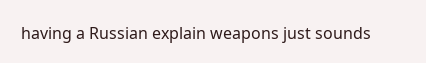having a Russian explain weapons just sounds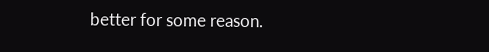better for some reason.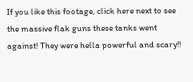If you like this footage, click here next to see the massive flak guns these tanks went against! They were hella powerful and scary!!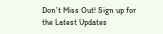Don’t Miss Out! Sign up for the Latest Updates